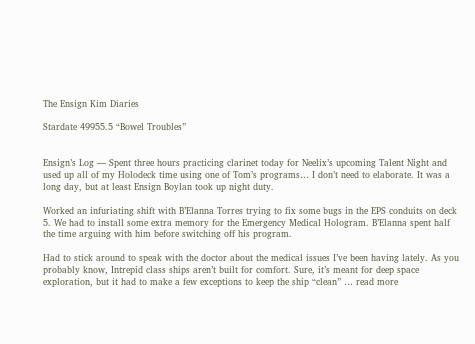The Ensign Kim Diaries

Stardate 49955.5 “Bowel Troubles”


Ensign’s Log — Spent three hours practicing clarinet today for Neelix’s upcoming Talent Night and used up all of my Holodeck time using one of Tom’s programs… I don’t need to elaborate. It was a long day, but at least Ensign Boylan took up night duty.

Worked an infuriating shift with B’Elanna Torres trying to fix some bugs in the EPS conduits on deck 5. We had to install some extra memory for the Emergency Medical Hologram. B’Elanna spent half the time arguing with him before switching off his program.

Had to stick around to speak with the doctor about the medical issues I’ve been having lately. As you probably know, Intrepid class ships aren’t built for comfort. Sure, it’s meant for deep space exploration, but it had to make a few exceptions to keep the ship “clean” … read more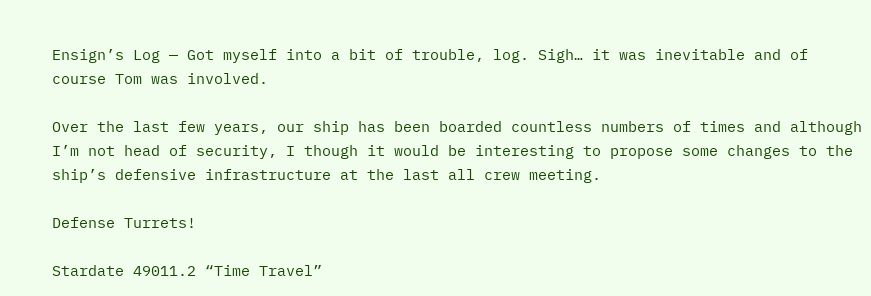Ensign’s Log — Got myself into a bit of trouble, log. Sigh… it was inevitable and of course Tom was involved.

Over the last few years, our ship has been boarded countless numbers of times and although I’m not head of security, I though it would be interesting to propose some changes to the ship’s defensive infrastructure at the last all crew meeting.

Defense Turrets!

Stardate 49011.2 “Time Travel”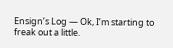Ensign’s Log — Ok, I’m starting to freak out a little.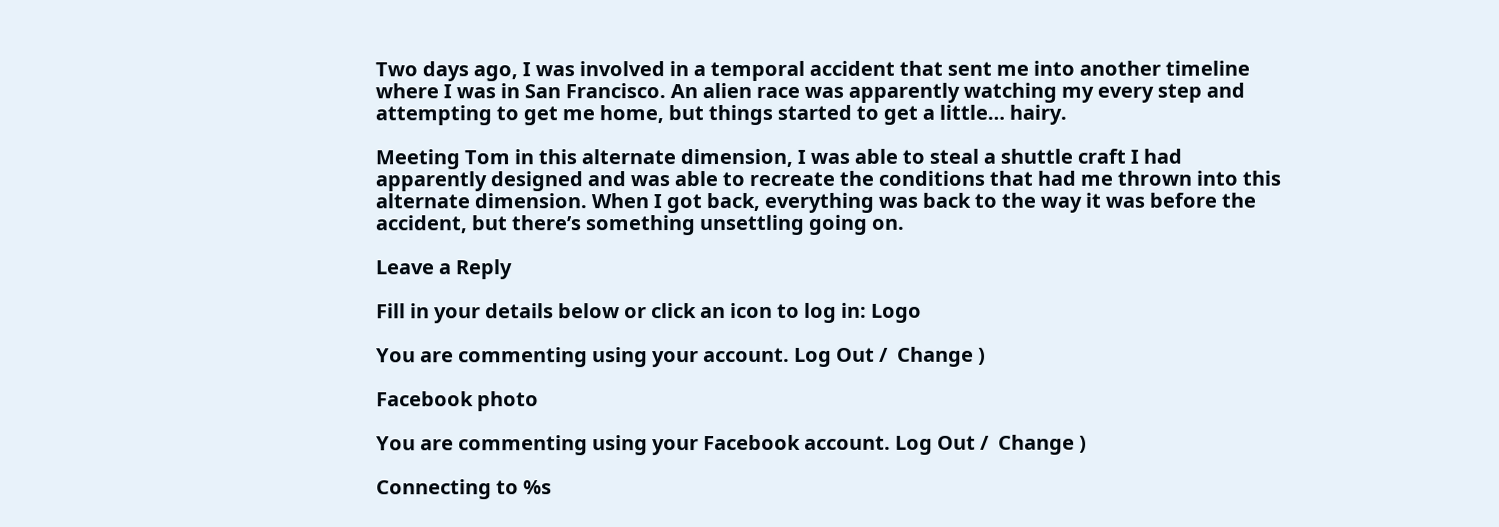Two days ago, I was involved in a temporal accident that sent me into another timeline where I was in San Francisco. An alien race was apparently watching my every step and attempting to get me home, but things started to get a little… hairy.

Meeting Tom in this alternate dimension, I was able to steal a shuttle craft I had apparently designed and was able to recreate the conditions that had me thrown into this alternate dimension. When I got back, everything was back to the way it was before the accident, but there’s something unsettling going on.

Leave a Reply

Fill in your details below or click an icon to log in: Logo

You are commenting using your account. Log Out /  Change )

Facebook photo

You are commenting using your Facebook account. Log Out /  Change )

Connecting to %s